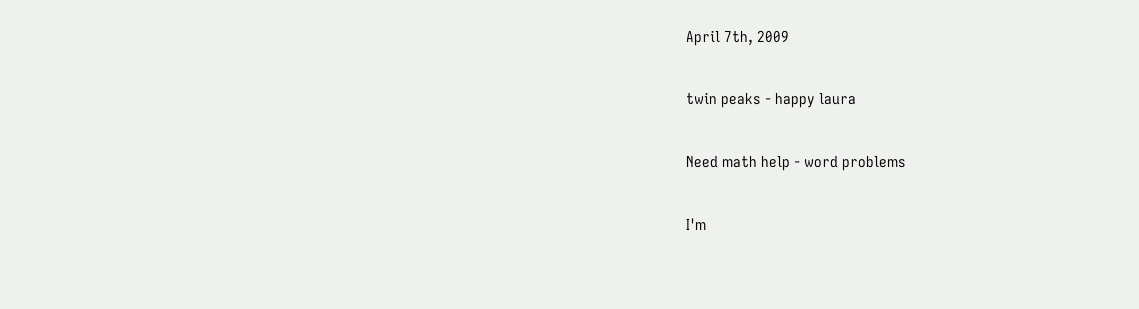April 7th, 2009

twin peaks - happy laura

Need math help - word problems

I'm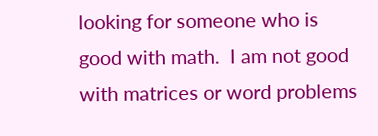looking for someone who is good with math.  I am not good with matrices or word problems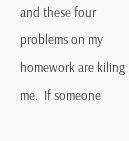and these four problems on my homework are kiling me.  If someone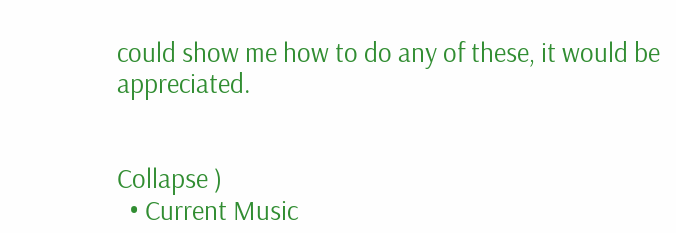could show me how to do any of these, it would be appreciated.


Collapse )
  • Current Music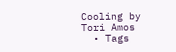Cooling by Tori Amos
  • Tags